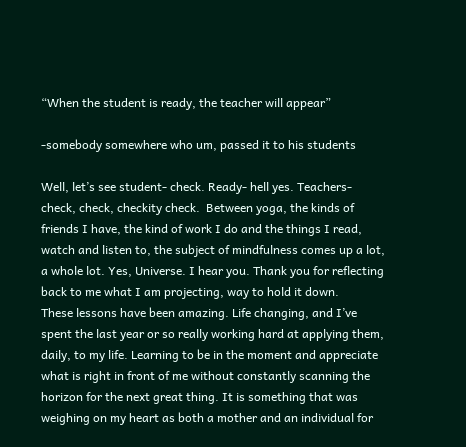“When the student is ready, the teacher will appear”

-somebody somewhere who um, passed it to his students

Well, let’s see student- check. Ready- hell yes. Teachers- check, check, checkity check.  Between yoga, the kinds of friends I have, the kind of work I do and the things I read, watch and listen to, the subject of mindfulness comes up a lot, a whole lot. Yes, Universe. I hear you. Thank you for reflecting back to me what I am projecting, way to hold it down.
These lessons have been amazing. Life changing, and I’ve spent the last year or so really working hard at applying them, daily, to my life. Learning to be in the moment and appreciate what is right in front of me without constantly scanning the horizon for the next great thing. It is something that was weighing on my heart as both a mother and an individual for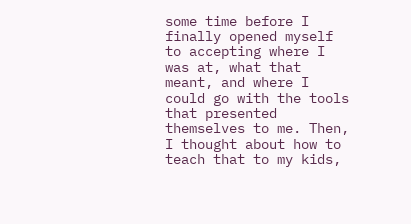some time before I finally opened myself to accepting where I was at, what that meant, and where I could go with the tools that presented themselves to me. Then, I thought about how to teach that to my kids,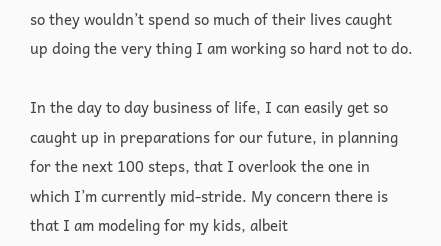so they wouldn’t spend so much of their lives caught up doing the very thing I am working so hard not to do.

In the day to day business of life, I can easily get so caught up in preparations for our future, in planning for the next 100 steps, that I overlook the one in which I’m currently mid-stride. My concern there is that I am modeling for my kids, albeit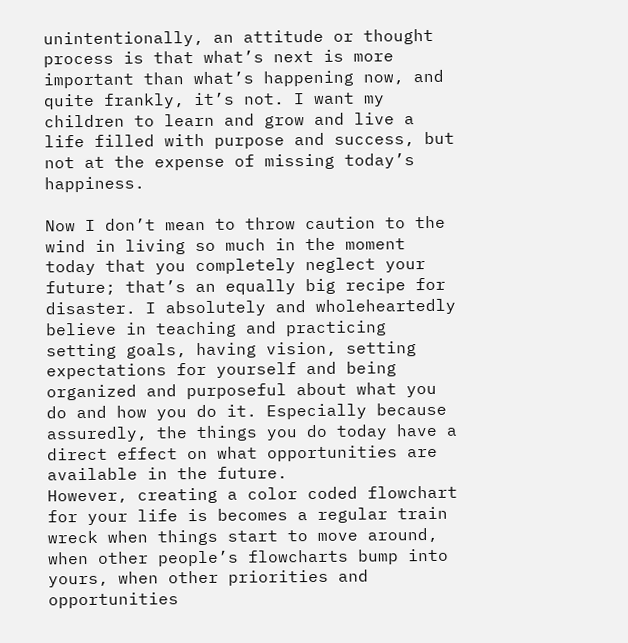unintentionally, an attitude or thought process is that what’s next is more important than what’s happening now, and quite frankly, it’s not. I want my children to learn and grow and live a life filled with purpose and success, but not at the expense of missing today’s happiness.

Now I don’t mean to throw caution to the wind in living so much in the moment today that you completely neglect your future; that’s an equally big recipe for disaster. I absolutely and wholeheartedly believe in teaching and practicing setting goals, having vision, setting expectations for yourself and being organized and purposeful about what you do and how you do it. Especially because assuredly, the things you do today have a direct effect on what opportunities are available in the future.
However, creating a color coded flowchart for your life is becomes a regular train wreck when things start to move around, when other people’s flowcharts bump into yours, when other priorities and opportunities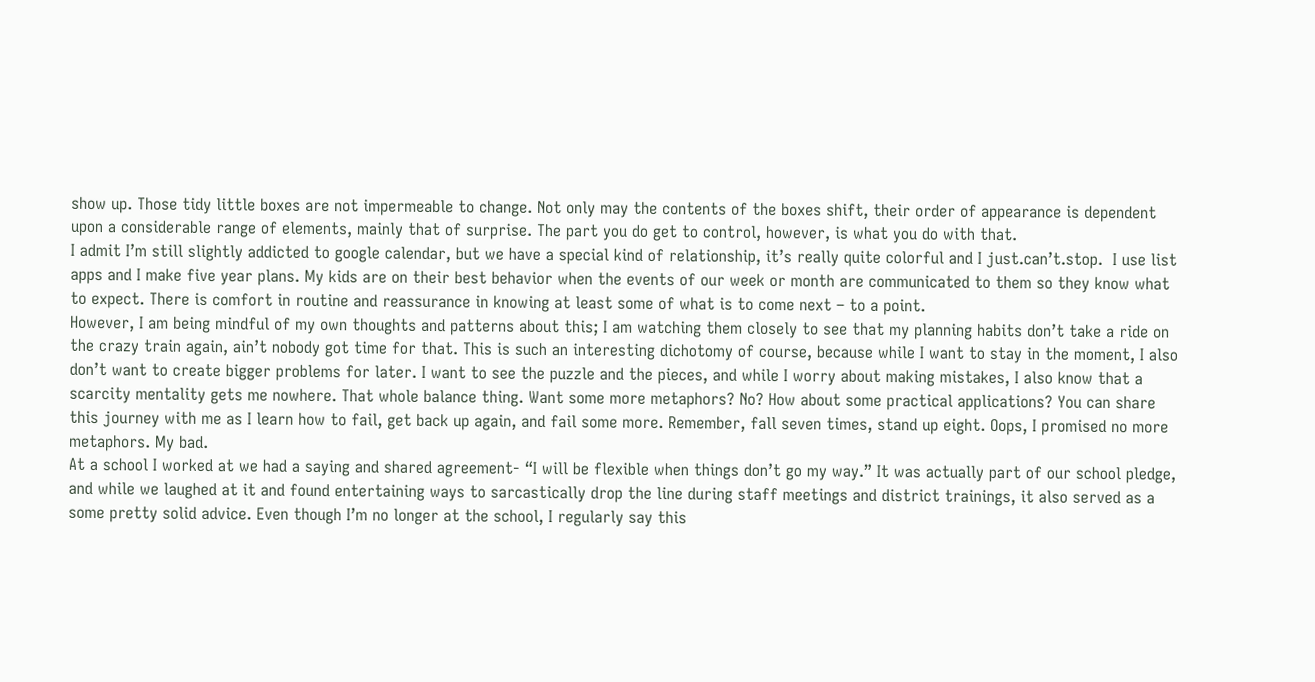show up. Those tidy little boxes are not impermeable to change. Not only may the contents of the boxes shift, their order of appearance is dependent upon a considerable range of elements, mainly that of surprise. The part you do get to control, however, is what you do with that.
I admit I’m still slightly addicted to google calendar, but we have a special kind of relationship, it’s really quite colorful and I just.can’t.stop.  I use list apps and I make five year plans. My kids are on their best behavior when the events of our week or month are communicated to them so they know what to expect. There is comfort in routine and reassurance in knowing at least some of what is to come next – to a point.
However, I am being mindful of my own thoughts and patterns about this; I am watching them closely to see that my planning habits don’t take a ride on the crazy train again, ain’t nobody got time for that. This is such an interesting dichotomy of course, because while I want to stay in the moment, I also don’t want to create bigger problems for later. I want to see the puzzle and the pieces, and while I worry about making mistakes, I also know that a scarcity mentality gets me nowhere. That whole balance thing. Want some more metaphors? No? How about some practical applications? You can share this journey with me as I learn how to fail, get back up again, and fail some more. Remember, fall seven times, stand up eight. Oops, I promised no more metaphors. My bad.
At a school I worked at we had a saying and shared agreement- “I will be flexible when things don’t go my way.” It was actually part of our school pledge, and while we laughed at it and found entertaining ways to sarcastically drop the line during staff meetings and district trainings, it also served as a some pretty solid advice. Even though I’m no longer at the school, I regularly say this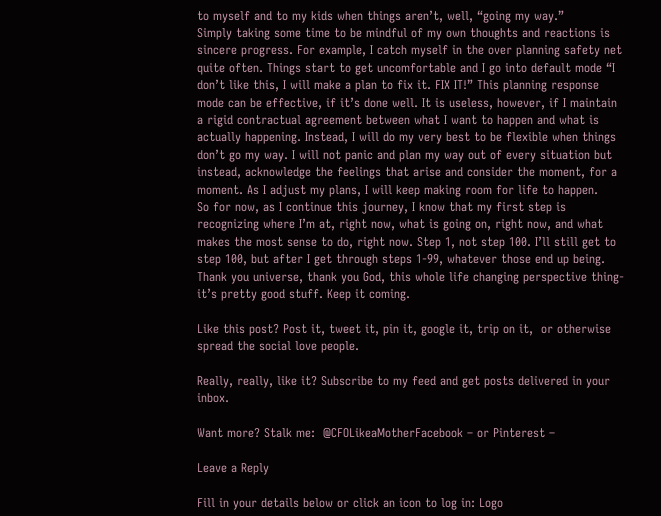to myself and to my kids when things aren’t, well, “going my way.”
Simply taking some time to be mindful of my own thoughts and reactions is sincere progress. For example, I catch myself in the over planning safety net quite often. Things start to get uncomfortable and I go into default mode “I don’t like this, I will make a plan to fix it. FIX IT!” This planning response mode can be effective, if it’s done well. It is useless, however, if I maintain a rigid contractual agreement between what I want to happen and what is actually happening. Instead, I will do my very best to be flexible when things don’t go my way. I will not panic and plan my way out of every situation but instead, acknowledge the feelings that arise and consider the moment, for a moment. As I adjust my plans, I will keep making room for life to happen.
So for now, as I continue this journey, I know that my first step is recognizing where I’m at, right now, what is going on, right now, and what makes the most sense to do, right now. Step 1, not step 100. I’ll still get to step 100, but after I get through steps 1-99, whatever those end up being.
Thank you universe, thank you God, this whole life changing perspective thing- it’s pretty good stuff. Keep it coming.

Like this post? Post it, tweet it, pin it, google it, trip on it,  or otherwise spread the social love people.

Really, really, like it? Subscribe to my feed and get posts delivered in your inbox.

Want more? Stalk me:  @CFOLikeaMotherFacebook – or Pinterest –

Leave a Reply

Fill in your details below or click an icon to log in: Logo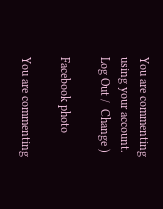You are commenting using your account. Log Out /  Change )

Facebook photo

You are commenting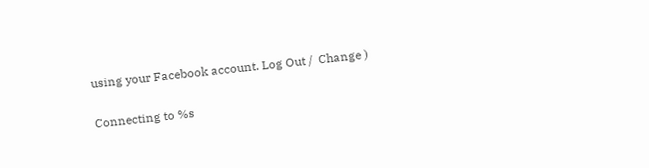using your Facebook account. Log Out /  Change )

Connecting to %s